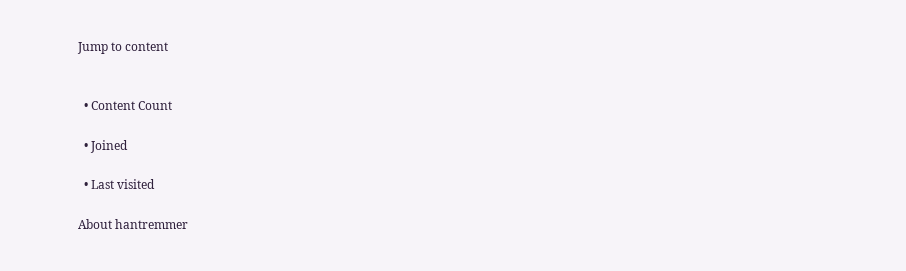Jump to content


  • Content Count

  • Joined

  • Last visited

About hantremmer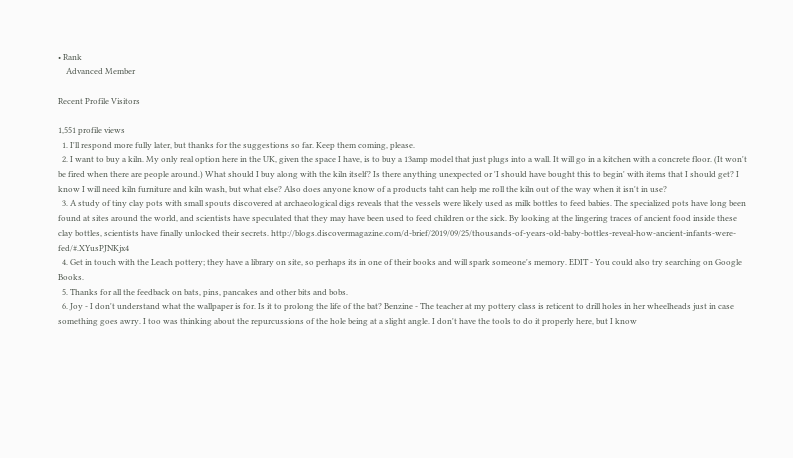• Rank
    Advanced Member

Recent Profile Visitors

1,551 profile views
  1. I'll respond more fully later, but thanks for the suggestions so far. Keep them coming, please.
  2. I want to buy a kiln. My only real option here in the UK, given the space I have, is to buy a 13amp model that just plugs into a wall. It will go in a kitchen with a concrete floor. (It won't be fired when there are people around.) What should I buy along with the kiln itself? Is there anything unexpected or 'I should have bought this to begin' with items that I should get? I know I will need kiln furniture and kiln wash, but what else? Also does anyone know of a products taht can help me roll the kiln out of the way when it isn't in use?
  3. A study of tiny clay pots with small spouts discovered at archaeological digs reveals that the vessels were likely used as milk bottles to feed babies. The specialized pots have long been found at sites around the world, and scientists have speculated that they may have been used to feed children or the sick. By looking at the lingering traces of ancient food inside these clay bottles, scientists have finally unlocked their secrets. http://blogs.discovermagazine.com/d-brief/2019/09/25/thousands-of-years-old-baby-bottles-reveal-how-ancient-infants-were-fed/#.XYusPJNKjx4
  4. Get in touch with the Leach pottery; they have a library on site, so perhaps its in one of their books and will spark someone's memory. EDIT - You could also try searching on Google Books.
  5. Thanks for all the feedback on bats, pins, pancakes and other bits and bobs.
  6. Joy - I don't understand what the wallpaper is for. Is it to prolong the life of the bat? Benzine - The teacher at my pottery class is reticent to drill holes in her wheelheads just in case something goes awry. I too was thinking about the repurcussions of the hole being at a slight angle. I don't have the tools to do it properly here, but I know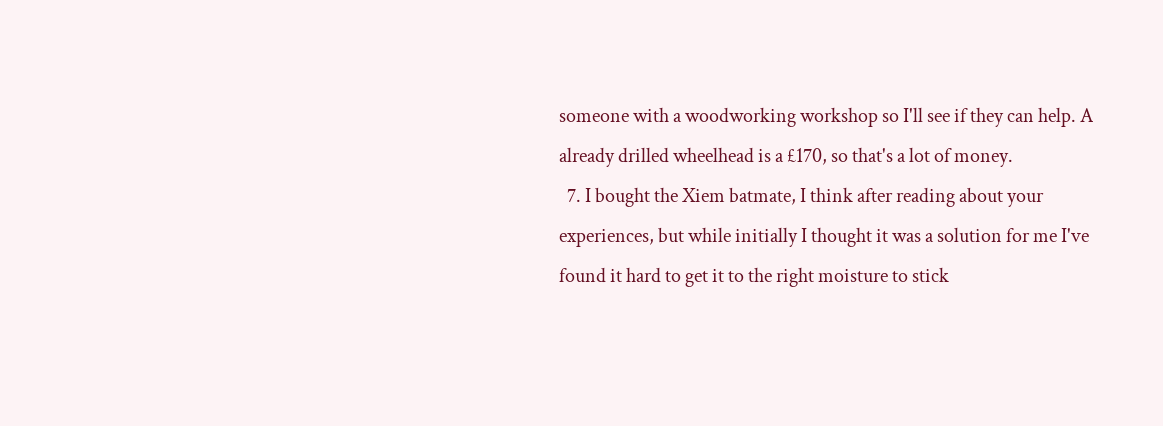someone with a woodworking workshop so I'll see if they can help. A already drilled wheelhead is a £170, so that's a lot of money.
  7. I bought the Xiem batmate, I think after reading about your experiences, but while initially I thought it was a solution for me I've found it hard to get it to the right moisture to stick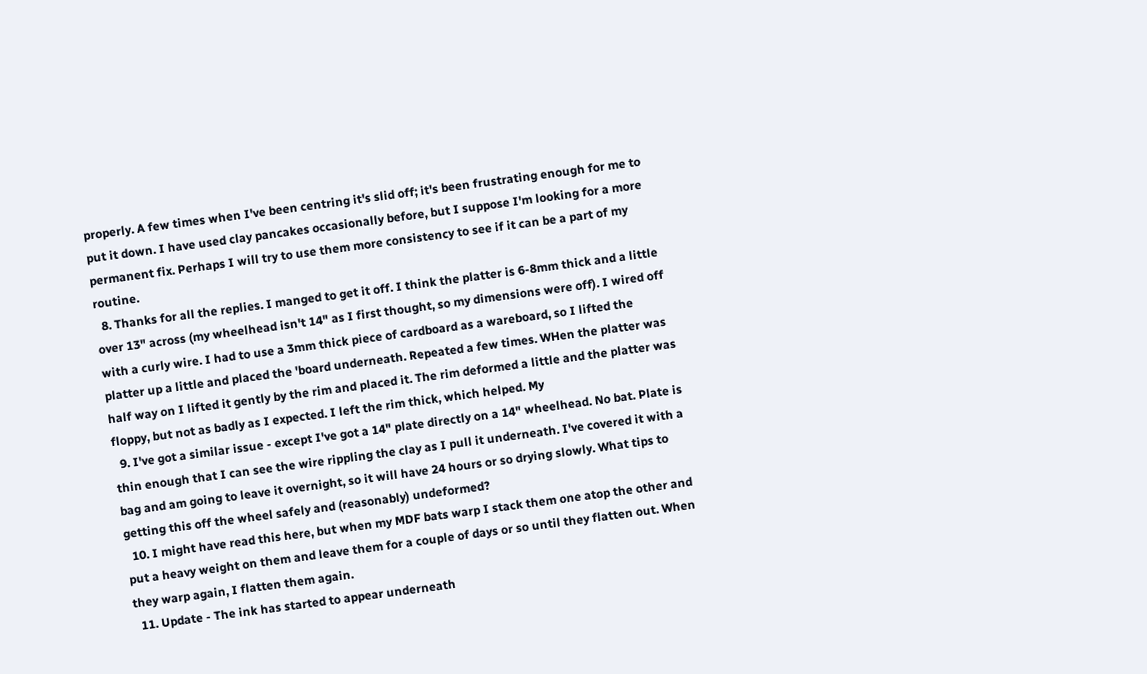properly. A few times when I've been centring it's slid off; it's been frustrating enough for me to put it down. I have used clay pancakes occasionally before, but I suppose I'm looking for a more permanent fix. Perhaps I will try to use them more consistency to see if it can be a part of my routine.
  8. Thanks for all the replies. I manged to get it off. I think the platter is 6-8mm thick and a little over 13" across (my wheelhead isn't 14" as I first thought, so my dimensions were off). I wired off with a curly wire. I had to use a 3mm thick piece of cardboard as a wareboard, so I lifted the platter up a little and placed the 'board underneath. Repeated a few times. WHen the platter was half way on I lifted it gently by the rim and placed it. The rim deformed a little and the platter was floppy, but not as badly as I expected. I left the rim thick, which helped. My
  9. I've got a similar issue - except I've got a 14" plate directly on a 14" wheelhead. No bat. Plate is thin enough that I can see the wire rippling the clay as I pull it underneath. I've covered it with a bag and am going to leave it overnight, so it will have 24 hours or so drying slowly. What tips to getting this off the wheel safely and (reasonably) undeformed?
  10. I might have read this here, but when my MDF bats warp I stack them one atop the other and put a heavy weight on them and leave them for a couple of days or so until they flatten out. When they warp again, I flatten them again.
  11. Update - The ink has started to appear underneath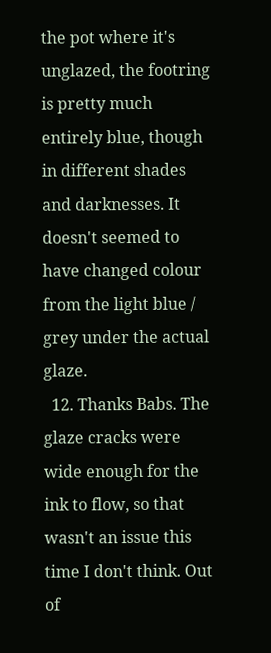the pot where it's unglazed, the footring is pretty much entirely blue, though in different shades and darknesses. It doesn't seemed to have changed colour from the light blue / grey under the actual glaze.
  12. Thanks Babs. The glaze cracks were wide enough for the ink to flow, so that wasn't an issue this time I don't think. Out of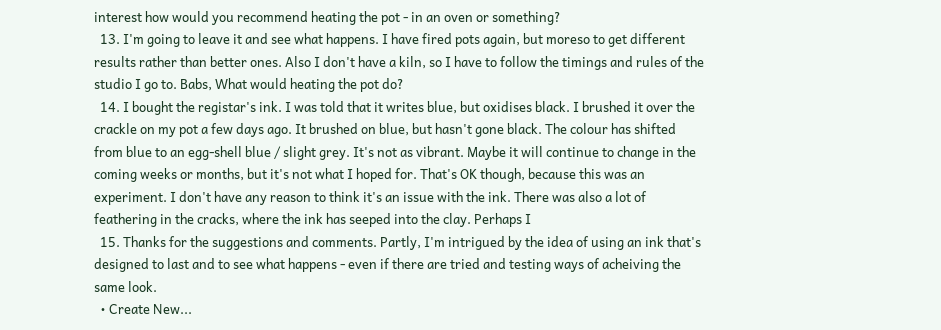interest how would you recommend heating the pot - in an oven or something?
  13. I'm going to leave it and see what happens. I have fired pots again, but moreso to get different results rather than better ones. Also I don't have a kiln, so I have to follow the timings and rules of the studio I go to. Babs, What would heating the pot do?
  14. I bought the registar's ink. I was told that it writes blue, but oxidises black. I brushed it over the crackle on my pot a few days ago. It brushed on blue, but hasn't gone black. The colour has shifted from blue to an egg-shell blue / slight grey. It's not as vibrant. Maybe it will continue to change in the coming weeks or months, but it's not what I hoped for. That's OK though, because this was an experiment. I don't have any reason to think it's an issue with the ink. There was also a lot of feathering in the cracks, where the ink has seeped into the clay. Perhaps I
  15. Thanks for the suggestions and comments. Partly, I'm intrigued by the idea of using an ink that's designed to last and to see what happens - even if there are tried and testing ways of acheiving the same look.
  • Create New...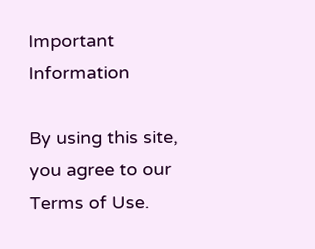Important Information

By using this site, you agree to our Terms of Use.